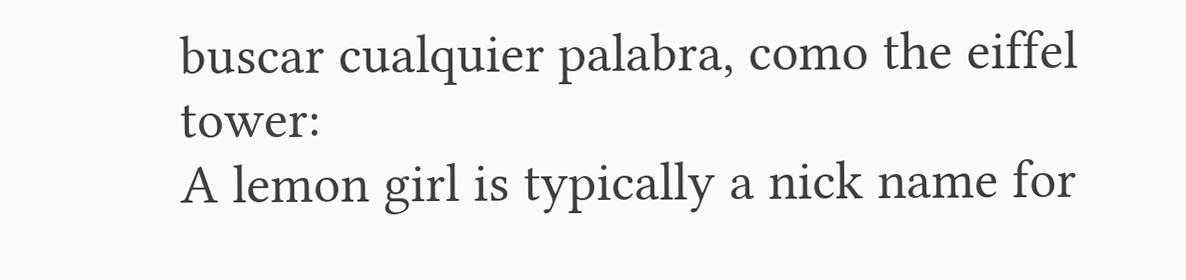buscar cualquier palabra, como the eiffel tower:
A lemon girl is typically a nick name for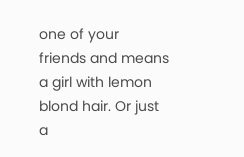one of your friends and means a girl with lemon blond hair. Or just a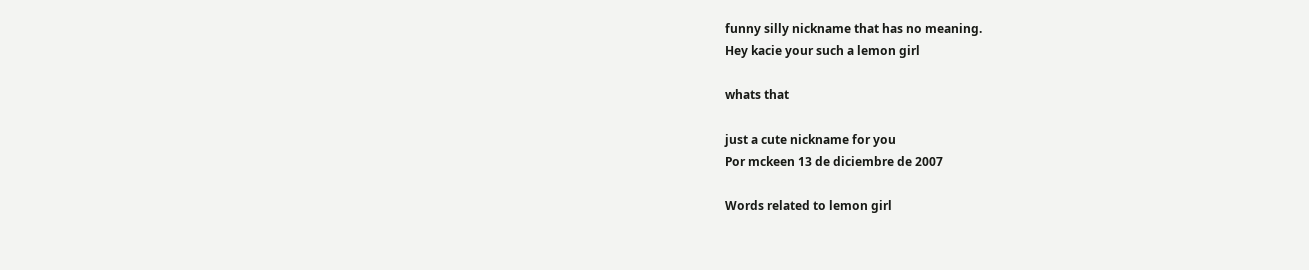funny silly nickname that has no meaning.
Hey kacie your such a lemon girl

whats that

just a cute nickname for you
Por mckeen 13 de diciembre de 2007

Words related to lemon girl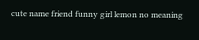cute name friend funny girl lemon no meaning